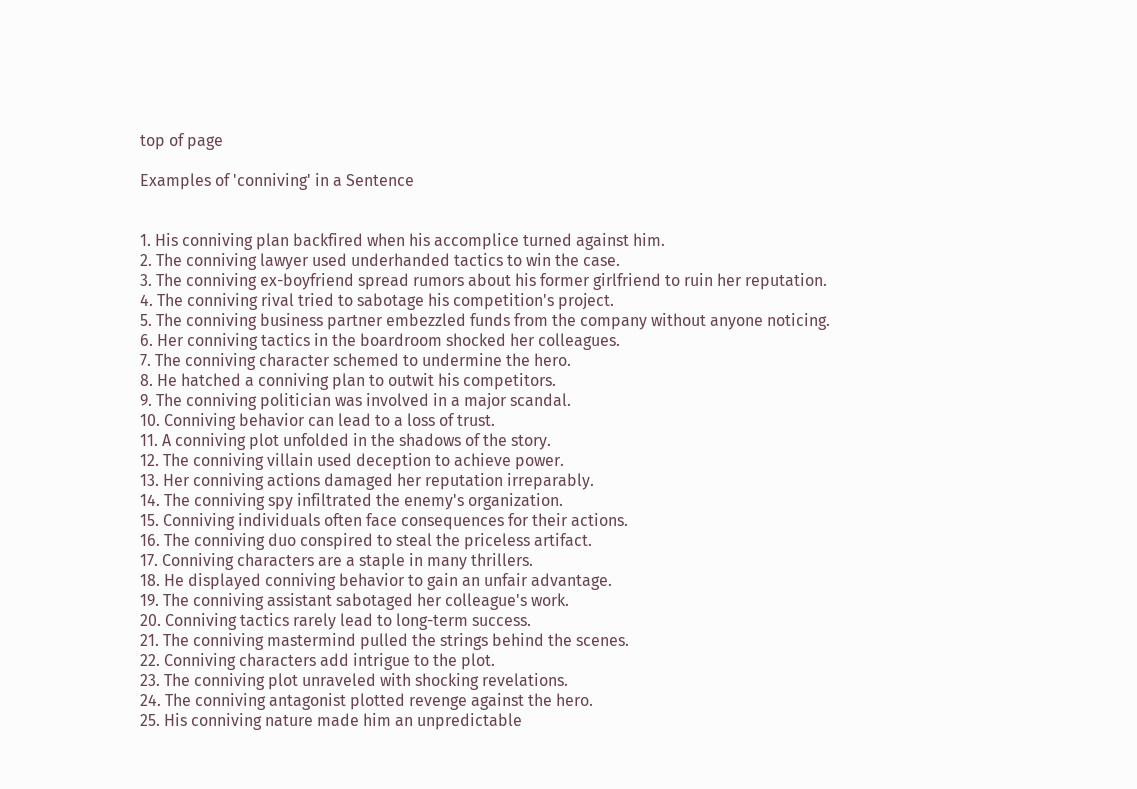top of page

Examples of 'conniving' in a Sentence


1. His conniving plan backfired when his accomplice turned against him.
2. The conniving lawyer used underhanded tactics to win the case.
3. The conniving ex-boyfriend spread rumors about his former girlfriend to ruin her reputation.
4. The conniving rival tried to sabotage his competition's project.
5. The conniving business partner embezzled funds from the company without anyone noticing.
6. Her conniving tactics in the boardroom shocked her colleagues.
7. The conniving character schemed to undermine the hero.
8. He hatched a conniving plan to outwit his competitors.
9. The conniving politician was involved in a major scandal.
10. Conniving behavior can lead to a loss of trust.
11. A conniving plot unfolded in the shadows of the story.
12. The conniving villain used deception to achieve power.
13. Her conniving actions damaged her reputation irreparably.
14. The conniving spy infiltrated the enemy's organization.
15. Conniving individuals often face consequences for their actions.
16. The conniving duo conspired to steal the priceless artifact.
17. Conniving characters are a staple in many thrillers.
18. He displayed conniving behavior to gain an unfair advantage.
19. The conniving assistant sabotaged her colleague's work.
20. Conniving tactics rarely lead to long-term success.
21. The conniving mastermind pulled the strings behind the scenes.
22. Conniving characters add intrigue to the plot.
23. The conniving plot unraveled with shocking revelations.
24. The conniving antagonist plotted revenge against the hero.
25. His conniving nature made him an unpredictable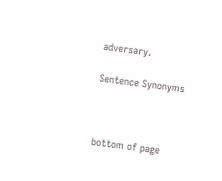adversary.

Sentence Synonyms



bottom of page